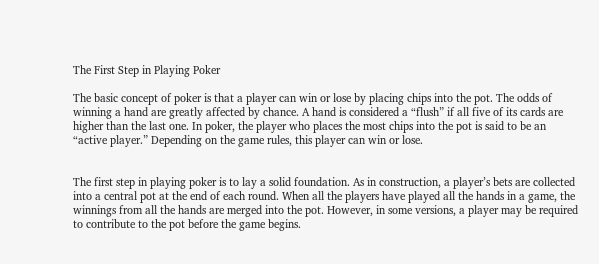The First Step in Playing Poker

The basic concept of poker is that a player can win or lose by placing chips into the pot. The odds of winning a hand are greatly affected by chance. A hand is considered a “flush” if all five of its cards are higher than the last one. In poker, the player who places the most chips into the pot is said to be an “active player.” Depending on the game rules, this player can win or lose.


The first step in playing poker is to lay a solid foundation. As in construction, a player’s bets are collected into a central pot at the end of each round. When all the players have played all the hands in a game, the winnings from all the hands are merged into the pot. However, in some versions, a player may be required to contribute to the pot before the game begins.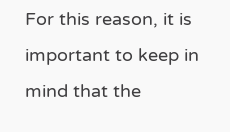For this reason, it is important to keep in mind that the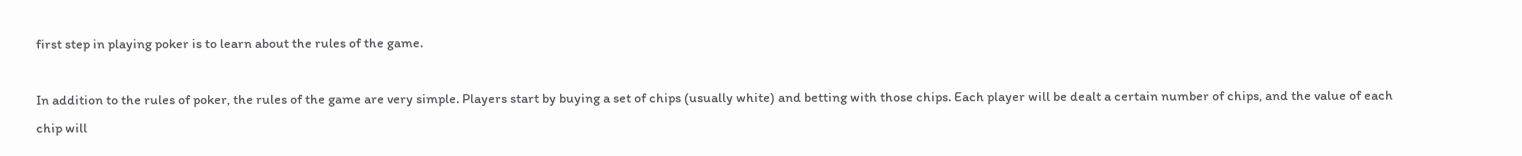first step in playing poker is to learn about the rules of the game.

In addition to the rules of poker, the rules of the game are very simple. Players start by buying a set of chips (usually white) and betting with those chips. Each player will be dealt a certain number of chips, and the value of each chip will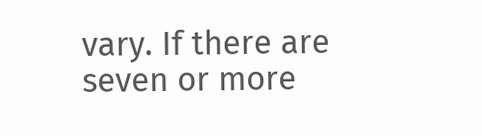vary. If there are seven or more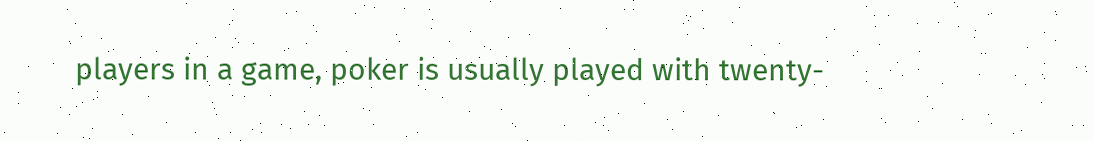players in a game, poker is usually played with twenty-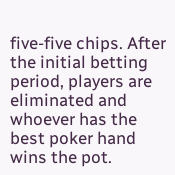five-five chips. After the initial betting period, players are eliminated and whoever has the best poker hand wins the pot.